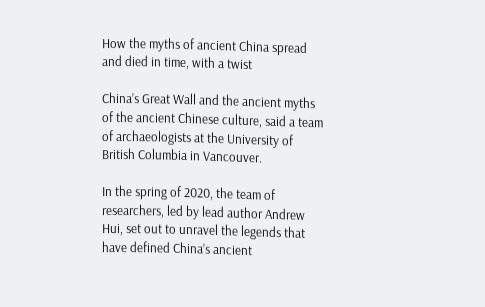How the myths of ancient China spread and died in time, with a twist

China’s Great Wall and the ancient myths of the ancient Chinese culture, said a team of archaeologists at the University of British Columbia in Vancouver.

In the spring of 2020, the team of researchers, led by lead author Andrew Hui, set out to unravel the legends that have defined China’s ancient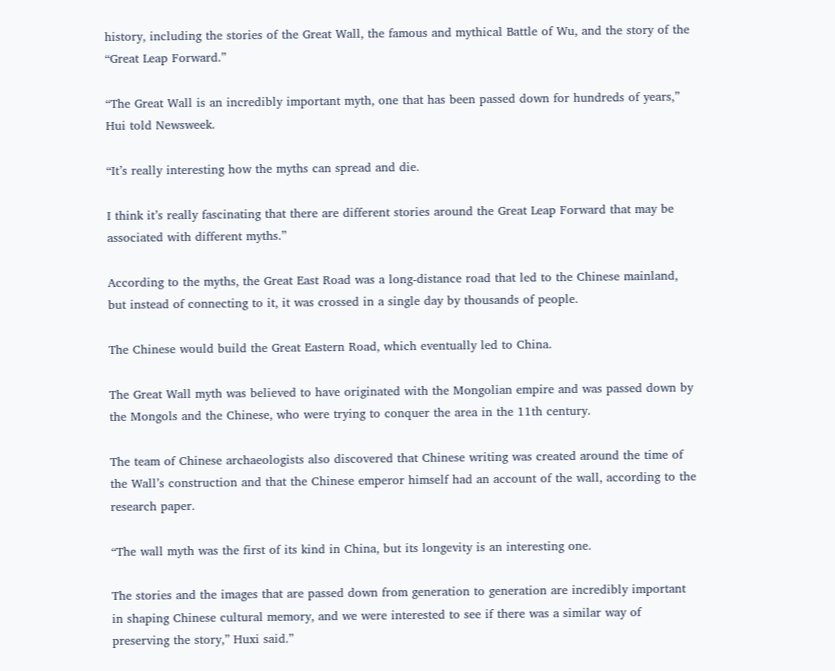history, including the stories of the Great Wall, the famous and mythical Battle of Wu, and the story of the “Great Leap Forward.”

“The Great Wall is an incredibly important myth, one that has been passed down for hundreds of years,” Hui told Newsweek.

“It’s really interesting how the myths can spread and die.

I think it’s really fascinating that there are different stories around the Great Leap Forward that may be associated with different myths.”

According to the myths, the Great East Road was a long-distance road that led to the Chinese mainland, but instead of connecting to it, it was crossed in a single day by thousands of people.

The Chinese would build the Great Eastern Road, which eventually led to China.

The Great Wall myth was believed to have originated with the Mongolian empire and was passed down by the Mongols and the Chinese, who were trying to conquer the area in the 11th century.

The team of Chinese archaeologists also discovered that Chinese writing was created around the time of the Wall’s construction and that the Chinese emperor himself had an account of the wall, according to the research paper.

“The wall myth was the first of its kind in China, but its longevity is an interesting one.

The stories and the images that are passed down from generation to generation are incredibly important in shaping Chinese cultural memory, and we were interested to see if there was a similar way of preserving the story,” Huxi said.”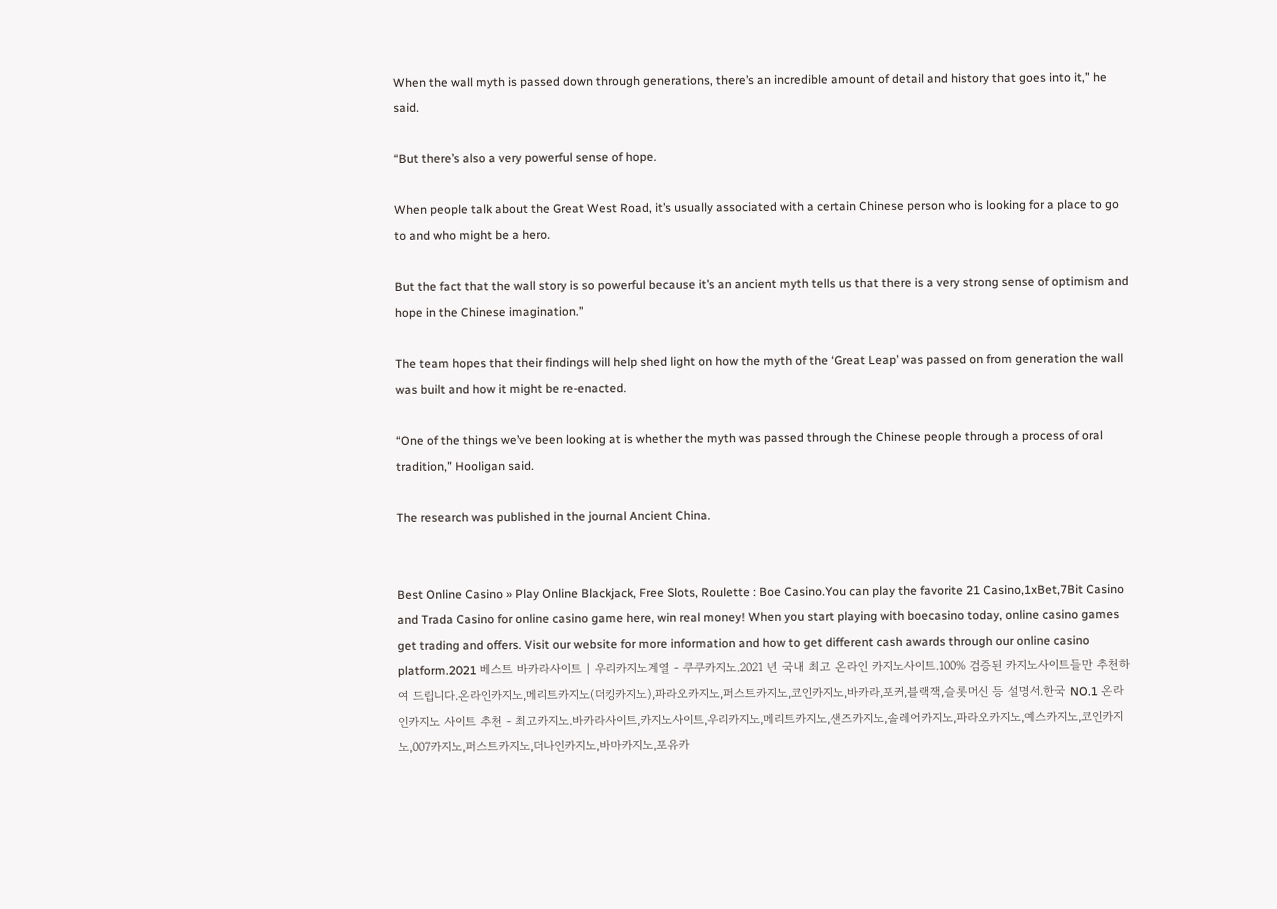When the wall myth is passed down through generations, there’s an incredible amount of detail and history that goes into it,” he said.

“But there’s also a very powerful sense of hope.

When people talk about the Great West Road, it’s usually associated with a certain Chinese person who is looking for a place to go to and who might be a hero.

But the fact that the wall story is so powerful because it’s an ancient myth tells us that there is a very strong sense of optimism and hope in the Chinese imagination.”

The team hopes that their findings will help shed light on how the myth of the ‘Great Leap’ was passed on from generation the wall was built and how it might be re-enacted.

“One of the things we’ve been looking at is whether the myth was passed through the Chinese people through a process of oral tradition,” Hooligan said.

The research was published in the journal Ancient China.


Best Online Casino » Play Online Blackjack, Free Slots, Roulette : Boe Casino.You can play the favorite 21 Casino,1xBet,7Bit Casino and Trada Casino for online casino game here, win real money! When you start playing with boecasino today, online casino games get trading and offers. Visit our website for more information and how to get different cash awards through our online casino platform.2021 베스트 바카라사이트 | 우리카지노계열 - 쿠쿠카지노.2021 년 국내 최고 온라인 카지노사이트.100% 검증된 카지노사이트들만 추천하여 드립니다.온라인카지노,메리트카지노(더킹카지노),파라오카지노,퍼스트카지노,코인카지노,바카라,포커,블랙잭,슬롯머신 등 설명서.한국 NO.1 온라인카지노 사이트 추천 - 최고카지노.바카라사이트,카지노사이트,우리카지노,메리트카지노,샌즈카지노,솔레어카지노,파라오카지노,예스카지노,코인카지노,007카지노,퍼스트카지노,더나인카지노,바마카지노,포유카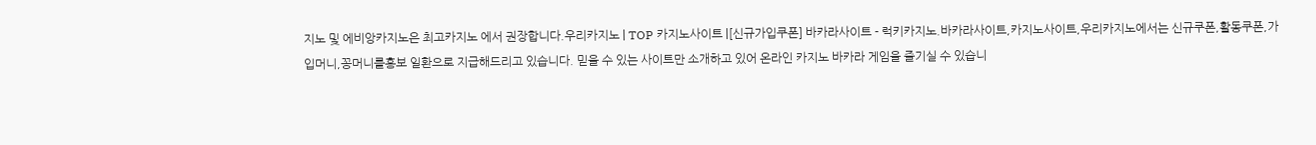지노 및 에비앙카지노은 최고카지노 에서 권장합니다.우리카지노 | TOP 카지노사이트 |[신규가입쿠폰] 바카라사이트 - 럭키카지노.바카라사이트,카지노사이트,우리카지노에서는 신규쿠폰,활동쿠폰,가입머니,꽁머니를홍보 일환으로 지급해드리고 있습니다. 믿을 수 있는 사이트만 소개하고 있어 온라인 카지노 바카라 게임을 즐기실 수 있습니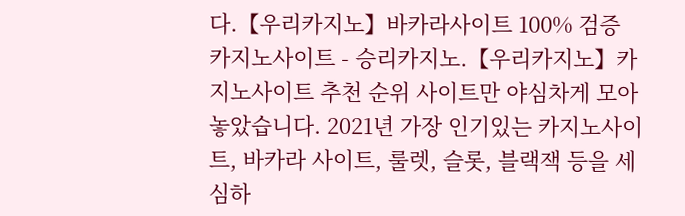다.【우리카지노】바카라사이트 100% 검증 카지노사이트 - 승리카지노.【우리카지노】카지노사이트 추천 순위 사이트만 야심차게 모아 놓았습니다. 2021년 가장 인기있는 카지노사이트, 바카라 사이트, 룰렛, 슬롯, 블랙잭 등을 세심하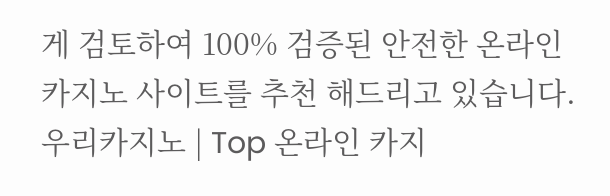게 검토하여 100% 검증된 안전한 온라인 카지노 사이트를 추천 해드리고 있습니다.우리카지노 | Top 온라인 카지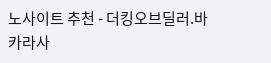노사이트 추천 - 더킹오브딜러.바카라사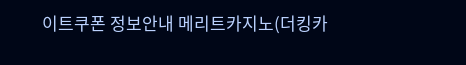이트쿠폰 정보안내 메리트카지노(더킹카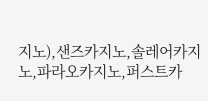지노),샌즈카지노,솔레어카지노,파라오카지노,퍼스트카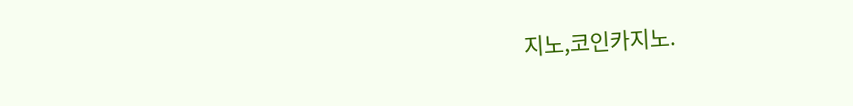지노,코인카지노.